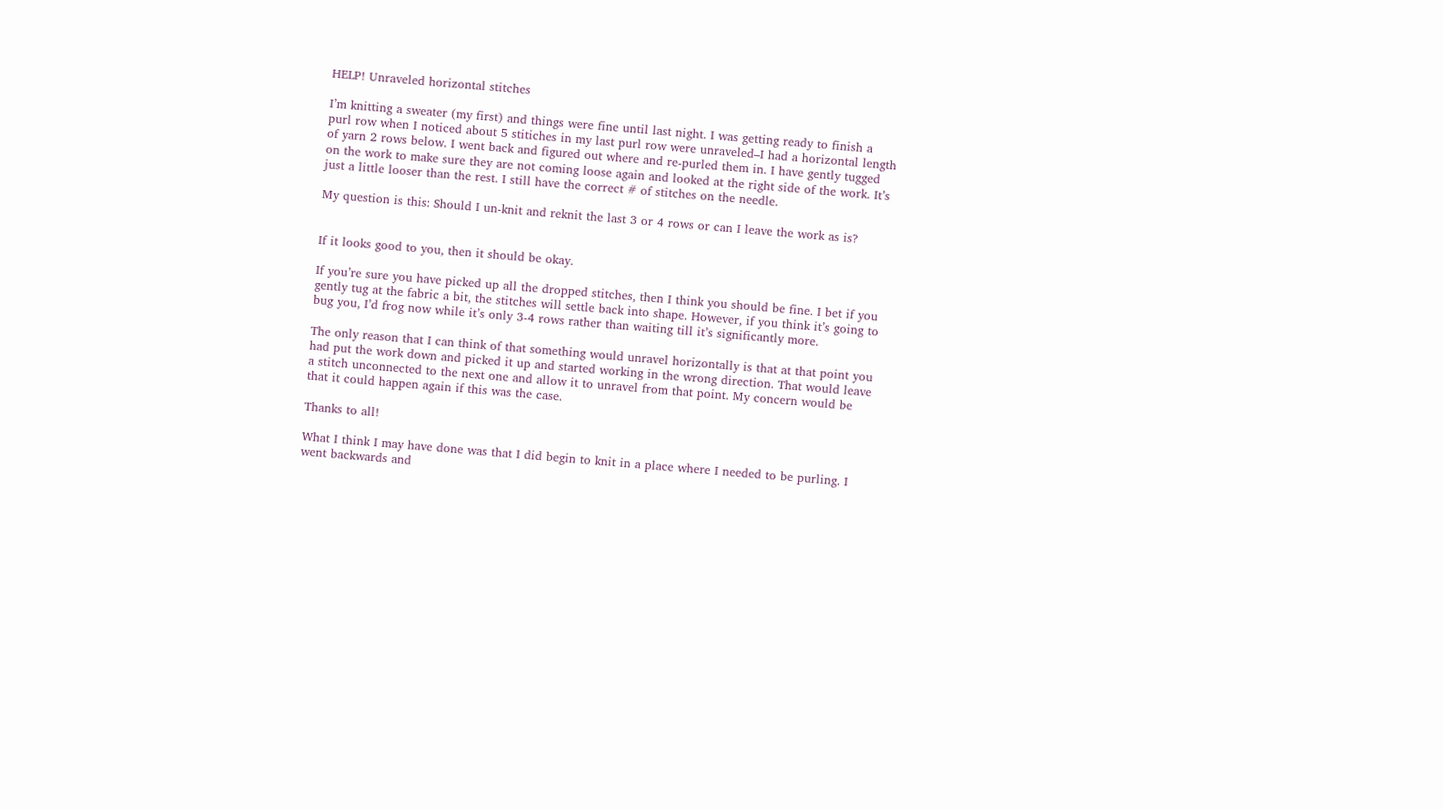HELP! Unraveled horizontal stitches

I’m knitting a sweater (my first) and things were fine until last night. I was getting ready to finish a purl row when I noticed about 5 stitiches in my last purl row were unraveled–I had a horizontal length of yarn 2 rows below. I went back and figured out where and re-purled them in. I have gently tugged on the work to make sure they are not coming loose again and looked at the right side of the work. It’s just a little looser than the rest. I still have the correct # of stitches on the needle.

My question is this: Should I un-knit and reknit the last 3 or 4 rows or can I leave the work as is?


If it looks good to you, then it should be okay.

If you’re sure you have picked up all the dropped stitches, then I think you should be fine. I bet if you gently tug at the fabric a bit, the stitches will settle back into shape. However, if you think it’s going to bug you, I’d frog now while it’s only 3-4 rows rather than waiting till it’s significantly more.

The only reason that I can think of that something would unravel horizontally is that at that point you had put the work down and picked it up and started working in the wrong direction. That would leave a stitch unconnected to the next one and allow it to unravel from that point. My concern would be that it could happen again if this was the case.

Thanks to all!

What I think I may have done was that I did begin to knit in a place where I needed to be purling. I went backwards and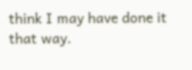think I may have done it that way.